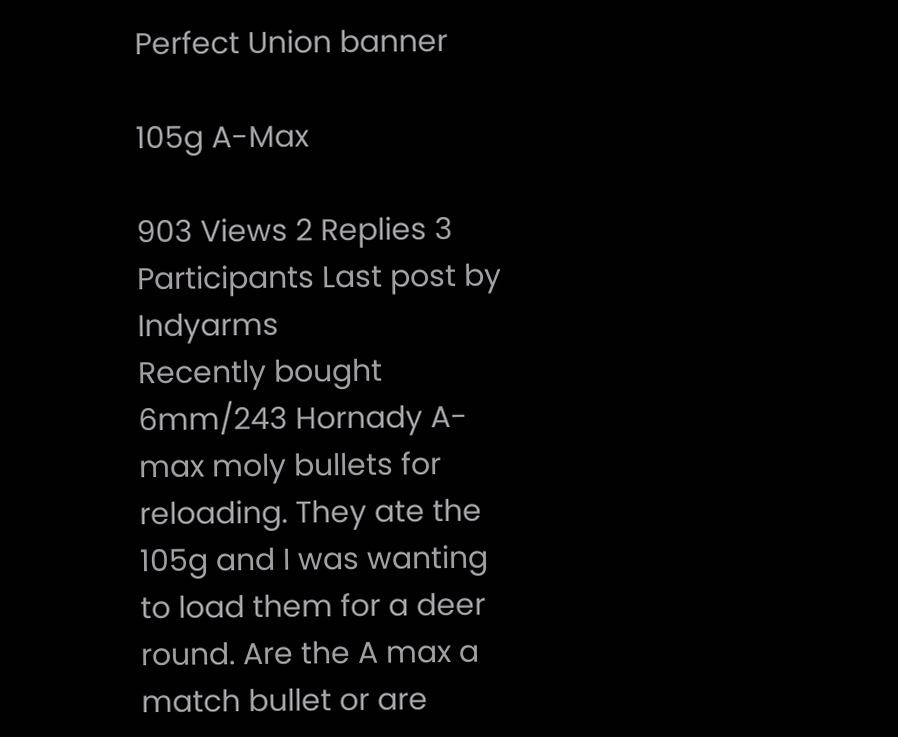Perfect Union banner

105g A-Max

903 Views 2 Replies 3 Participants Last post by  Indyarms
Recently bought 6mm/243 Hornady A-max moly bullets for reloading. They ate the 105g and I was wanting to load them for a deer round. Are the A max a match bullet or are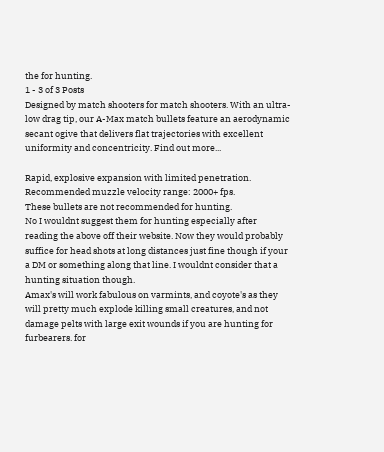the for hunting.
1 - 3 of 3 Posts
Designed by match shooters for match shooters. With an ultra-low drag tip, our A-Max match bullets feature an aerodynamic secant ogive that delivers flat trajectories with excellent uniformity and concentricity. Find out more...

Rapid, explosive expansion with limited penetration.
Recommended muzzle velocity range: 2000+ fps.
These bullets are not recommended for hunting.
No I wouldnt suggest them for hunting especially after reading the above off their website. Now they would probably suffice for head shots at long distances just fine though if your a DM or something along that line. I wouldnt consider that a hunting situation though.
Amax's will work fabulous on varmints, and coyote's as they will pretty much explode killing small creatures, and not damage pelts with large exit wounds if you are hunting for furbearers. for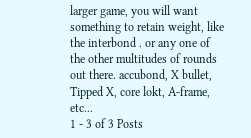larger game, you will want something to retain weight, like the interbond . or any one of the other multitudes of rounds out there. accubond, X bullet, Tipped X, core lokt, A-frame, etc...
1 - 3 of 3 Posts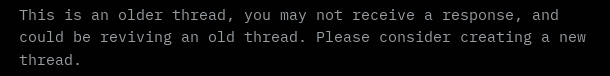This is an older thread, you may not receive a response, and could be reviving an old thread. Please consider creating a new thread.